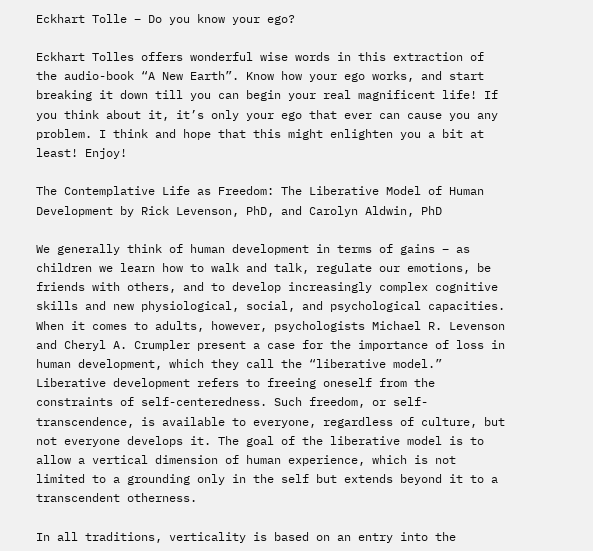Eckhart Tolle – Do you know your ego?

Eckhart Tolles offers wonderful wise words in this extraction of the audio-book “A New Earth”. Know how your ego works, and start breaking it down till you can begin your real magnificent life! If you think about it, it’s only your ego that ever can cause you any problem. I think and hope that this might enlighten you a bit at least! Enjoy!

The Contemplative Life as Freedom: The Liberative Model of Human Development by Rick Levenson, PhD, and Carolyn Aldwin, PhD

We generally think of human development in terms of gains – as children we learn how to walk and talk, regulate our emotions, be friends with others, and to develop increasingly complex cognitive skills and new physiological, social, and psychological capacities. When it comes to adults, however, psychologists Michael R. Levenson and Cheryl A. Crumpler present a case for the importance of loss in human development, which they call the “liberative model.” Liberative development refers to freeing oneself from the constraints of self-centeredness. Such freedom, or self-transcendence, is available to everyone, regardless of culture, but not everyone develops it. The goal of the liberative model is to allow a vertical dimension of human experience, which is not limited to a grounding only in the self but extends beyond it to a transcendent otherness.

In all traditions, verticality is based on an entry into the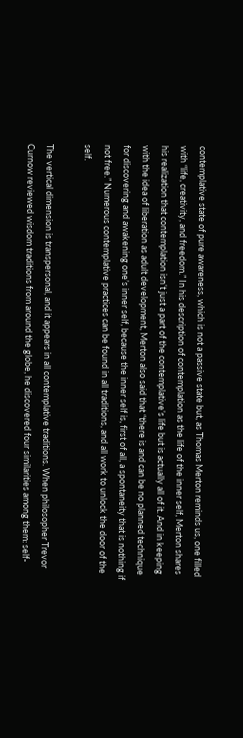contemplative state of pure awareness, which is not a passive state but, as Thomas Merton reminds us, one filled with “life, creativity, and freedom.” In his description of contemplation as the life of the inner self, Merton shares his realization that contemplation isn’t just a part of the contemplative’s life but is actually all of it. And in keeping with the idea of liberation as adult development, Merton also said that “there is and can be no planned technique for discovering and awakening one’s inner self, because the inner self is, first of all, a spontaneity that is nothing if not free.” Numerous contemplative practices can be found in all traditions, and all work to unlock the door of the self.

The vertical dimension is transpersonal, and it appears in all contemplative traditions. When philosopher Trevor Curnow reviewed wisdom traditions from around the globe, he discovered four similarities among them: self-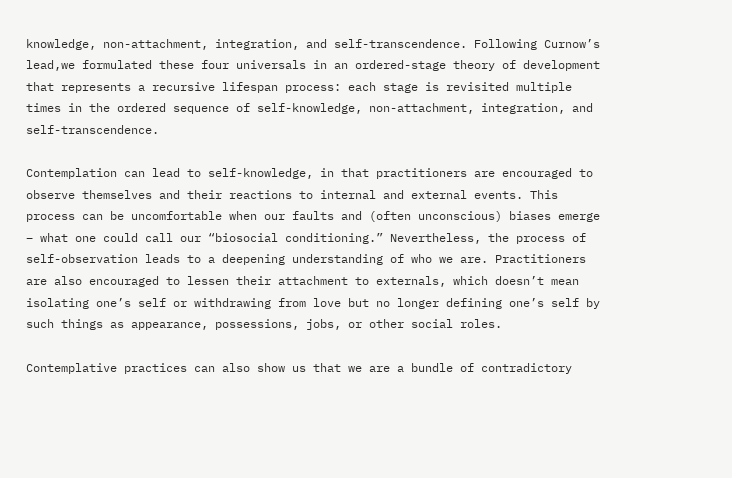knowledge, non-attachment, integration, and self-transcendence. Following Curnow’s lead,we formulated these four universals in an ordered-stage theory of development that represents a recursive lifespan process: each stage is revisited multiple times in the ordered sequence of self-knowledge, non-attachment, integration, and self-transcendence.

Contemplation can lead to self-knowledge, in that practitioners are encouraged to observe themselves and their reactions to internal and external events. This process can be uncomfortable when our faults and (often unconscious) biases emerge – what one could call our “biosocial conditioning.” Nevertheless, the process of self-observation leads to a deepening understanding of who we are. Practitioners are also encouraged to lessen their attachment to externals, which doesn’t mean isolating one’s self or withdrawing from love but no longer defining one’s self by such things as appearance, possessions, jobs, or other social roles.

Contemplative practices can also show us that we are a bundle of contradictory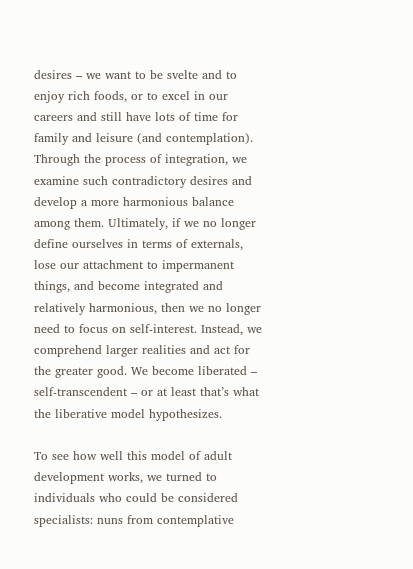desires – we want to be svelte and to enjoy rich foods, or to excel in our careers and still have lots of time for family and leisure (and contemplation). Through the process of integration, we examine such contradictory desires and develop a more harmonious balance among them. Ultimately, if we no longer define ourselves in terms of externals, lose our attachment to impermanent things, and become integrated and relatively harmonious, then we no longer need to focus on self-interest. Instead, we comprehend larger realities and act for the greater good. We become liberated – self-transcendent – or at least that’s what the liberative model hypothesizes.

To see how well this model of adult development works, we turned to individuals who could be considered specialists: nuns from contemplative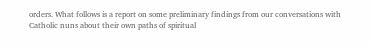orders. What follows is a report on some preliminary findings from our conversations with Catholic nuns about their own paths of spiritual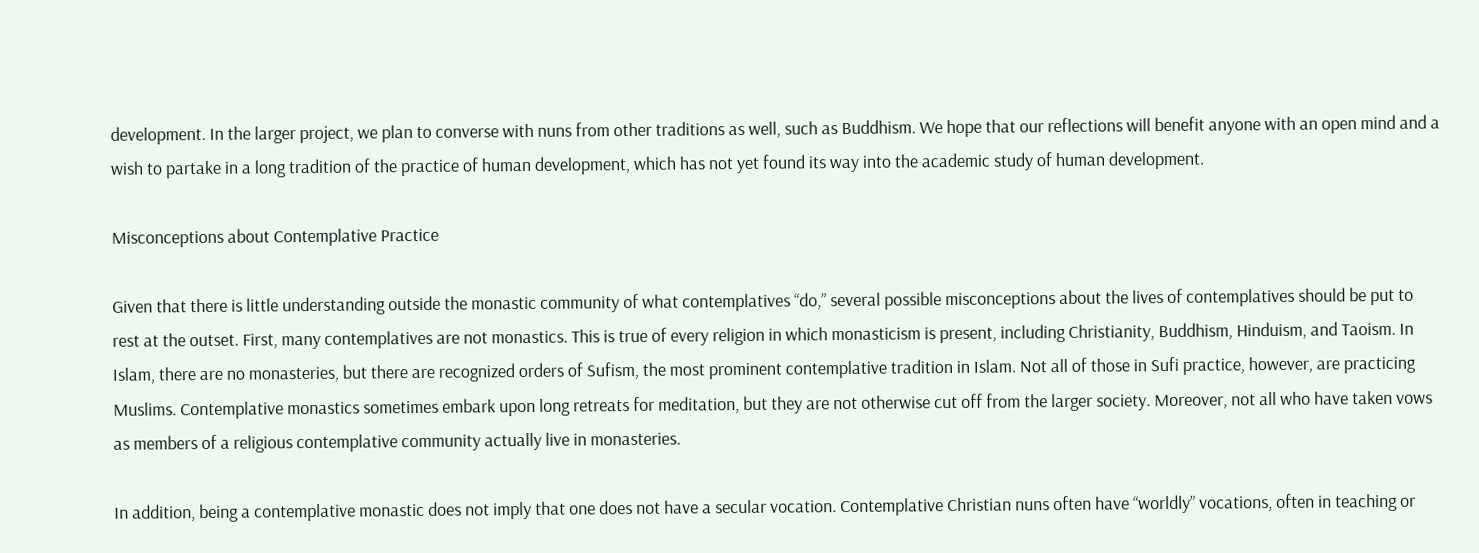development. In the larger project, we plan to converse with nuns from other traditions as well, such as Buddhism. We hope that our reflections will benefit anyone with an open mind and a wish to partake in a long tradition of the practice of human development, which has not yet found its way into the academic study of human development.

Misconceptions about Contemplative Practice

Given that there is little understanding outside the monastic community of what contemplatives “do,” several possible misconceptions about the lives of contemplatives should be put to rest at the outset. First, many contemplatives are not monastics. This is true of every religion in which monasticism is present, including Christianity, Buddhism, Hinduism, and Taoism. In Islam, there are no monasteries, but there are recognized orders of Sufism, the most prominent contemplative tradition in Islam. Not all of those in Sufi practice, however, are practicing Muslims. Contemplative monastics sometimes embark upon long retreats for meditation, but they are not otherwise cut off from the larger society. Moreover, not all who have taken vows as members of a religious contemplative community actually live in monasteries.

In addition, being a contemplative monastic does not imply that one does not have a secular vocation. Contemplative Christian nuns often have “worldly” vocations, often in teaching or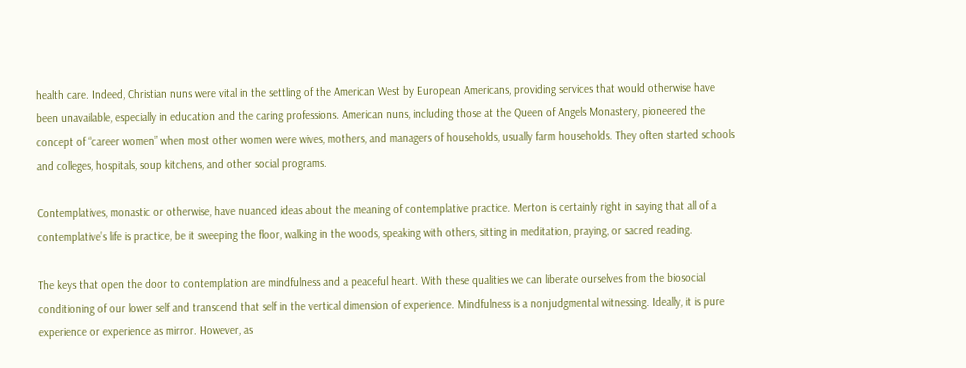health care. Indeed, Christian nuns were vital in the settling of the American West by European Americans, providing services that would otherwise have been unavailable, especially in education and the caring professions. American nuns, including those at the Queen of Angels Monastery, pioneered the concept of “career women” when most other women were wives, mothers, and managers of households, usually farm households. They often started schools and colleges, hospitals, soup kitchens, and other social programs.

Contemplatives, monastic or otherwise, have nuanced ideas about the meaning of contemplative practice. Merton is certainly right in saying that all of a contemplative’s life is practice, be it sweeping the floor, walking in the woods, speaking with others, sitting in meditation, praying, or sacred reading.

The keys that open the door to contemplation are mindfulness and a peaceful heart. With these qualities we can liberate ourselves from the biosocial conditioning of our lower self and transcend that self in the vertical dimension of experience. Mindfulness is a nonjudgmental witnessing. Ideally, it is pure experience or experience as mirror. However, as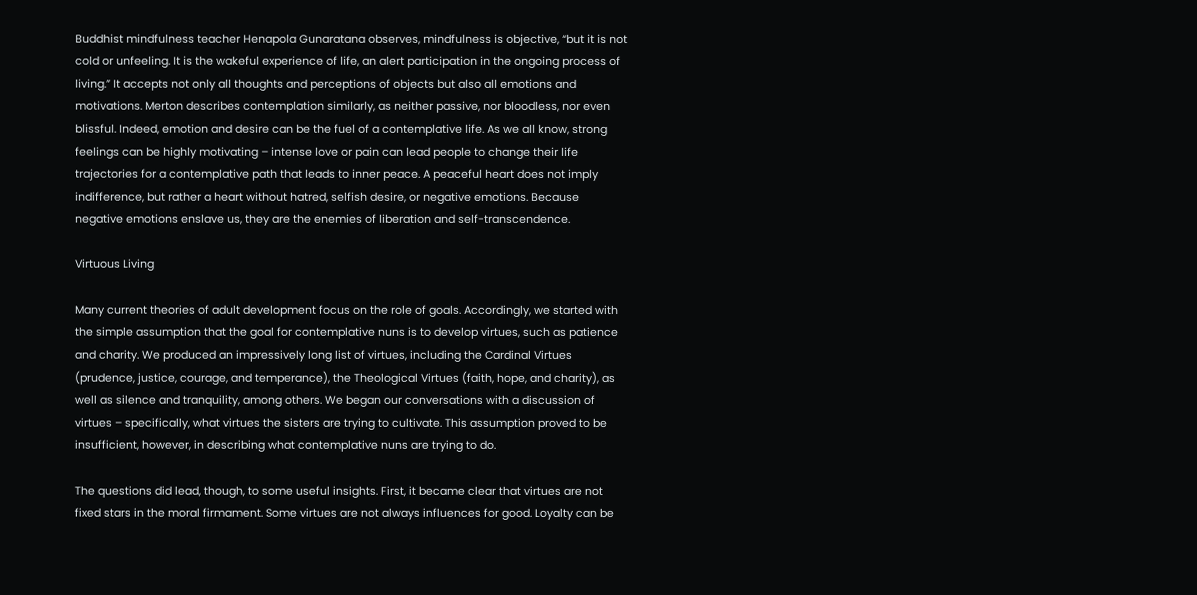Buddhist mindfulness teacher Henapola Gunaratana observes, mindfulness is objective, “but it is not cold or unfeeling. It is the wakeful experience of life, an alert participation in the ongoing process of living.” It accepts not only all thoughts and perceptions of objects but also all emotions and motivations. Merton describes contemplation similarly, as neither passive, nor bloodless, nor even blissful. Indeed, emotion and desire can be the fuel of a contemplative life. As we all know, strong feelings can be highly motivating – intense love or pain can lead people to change their life trajectories for a contemplative path that leads to inner peace. A peaceful heart does not imply indifference, but rather a heart without hatred, selfish desire, or negative emotions. Because negative emotions enslave us, they are the enemies of liberation and self-transcendence.

Virtuous Living

Many current theories of adult development focus on the role of goals. Accordingly, we started with the simple assumption that the goal for contemplative nuns is to develop virtues, such as patience and charity. We produced an impressively long list of virtues, including the Cardinal Virtues (prudence, justice, courage, and temperance), the Theological Virtues (faith, hope, and charity), as well as silence and tranquility, among others. We began our conversations with a discussion of virtues – specifically, what virtues the sisters are trying to cultivate. This assumption proved to be insufficient, however, in describing what contemplative nuns are trying to do.

The questions did lead, though, to some useful insights. First, it became clear that virtues are not fixed stars in the moral firmament. Some virtues are not always influences for good. Loyalty can be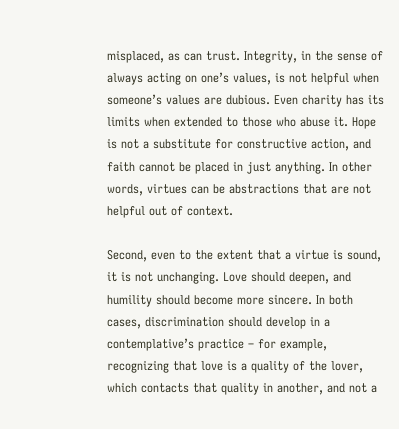misplaced, as can trust. Integrity, in the sense of always acting on one’s values, is not helpful when someone’s values are dubious. Even charity has its limits when extended to those who abuse it. Hope is not a substitute for constructive action, and faith cannot be placed in just anything. In other words, virtues can be abstractions that are not helpful out of context.

Second, even to the extent that a virtue is sound, it is not unchanging. Love should deepen, and humility should become more sincere. In both cases, discrimination should develop in a contemplative’s practice – for example, recognizing that love is a quality of the lover, which contacts that quality in another, and not a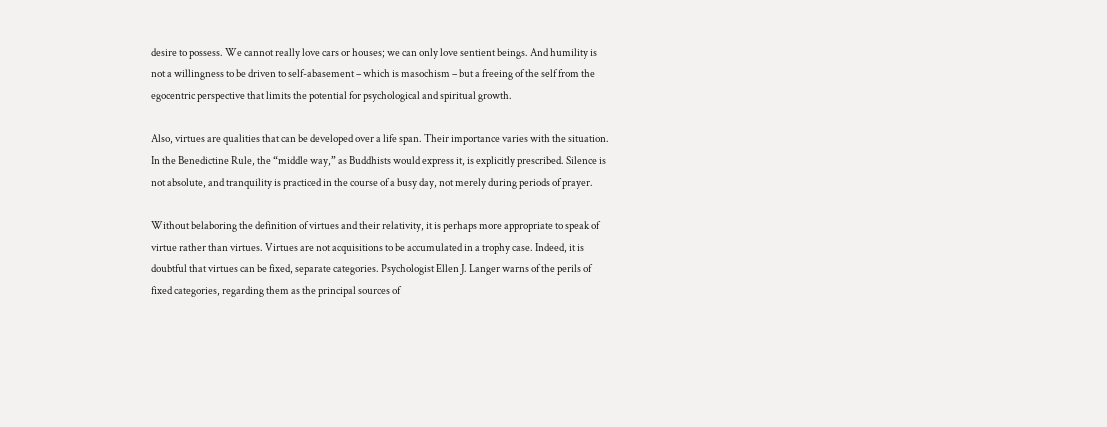desire to possess. We cannot really love cars or houses; we can only love sentient beings. And humility is not a willingness to be driven to self-abasement – which is masochism – but a freeing of the self from the egocentric perspective that limits the potential for psychological and spiritual growth.

Also, virtues are qualities that can be developed over a life span. Their importance varies with the situation. In the Benedictine Rule, the “middle way,” as Buddhists would express it, is explicitly prescribed. Silence is not absolute, and tranquility is practiced in the course of a busy day, not merely during periods of prayer.

Without belaboring the definition of virtues and their relativity, it is perhaps more appropriate to speak of virtue rather than virtues. Virtues are not acquisitions to be accumulated in a trophy case. Indeed, it is doubtful that virtues can be fixed, separate categories. Psychologist Ellen J. Langer warns of the perils of fixed categories, regarding them as the principal sources of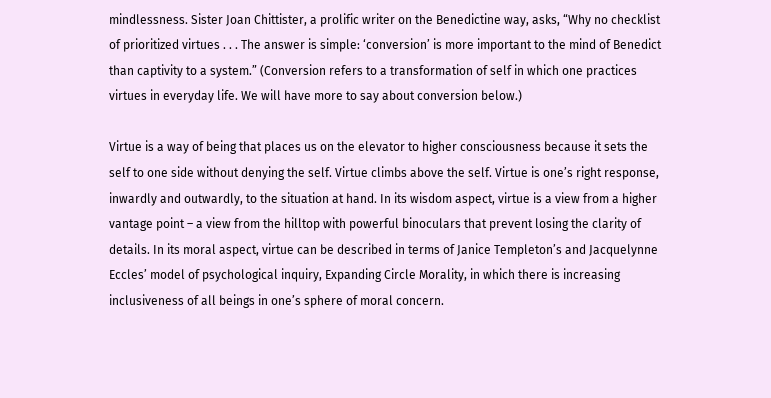mindlessness. Sister Joan Chittister, a prolific writer on the Benedictine way, asks, “Why no checklist of prioritized virtues . . . The answer is simple: ‘conversion’ is more important to the mind of Benedict than captivity to a system.” (Conversion refers to a transformation of self in which one practices virtues in everyday life. We will have more to say about conversion below.)

Virtue is a way of being that places us on the elevator to higher consciousness because it sets the self to one side without denying the self. Virtue climbs above the self. Virtue is one’s right response, inwardly and outwardly, to the situation at hand. In its wisdom aspect, virtue is a view from a higher vantage point – a view from the hilltop with powerful binoculars that prevent losing the clarity of details. In its moral aspect, virtue can be described in terms of Janice Templeton’s and Jacquelynne Eccles’ model of psychological inquiry, Expanding Circle Morality, in which there is increasing inclusiveness of all beings in one’s sphere of moral concern.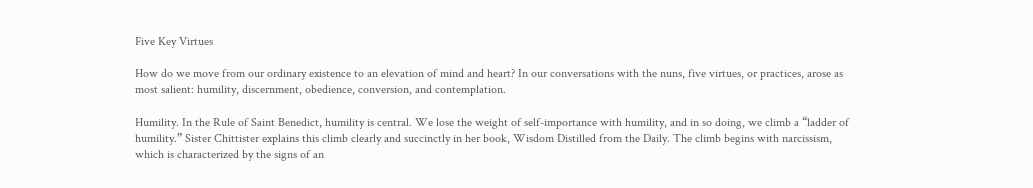Five Key Virtues

How do we move from our ordinary existence to an elevation of mind and heart? In our conversations with the nuns, five virtues, or practices, arose as most salient: humility, discernment, obedience, conversion, and contemplation.

Humility. In the Rule of Saint Benedict, humility is central. We lose the weight of self-importance with humility, and in so doing, we climb a “ladder of humility.” Sister Chittister explains this climb clearly and succinctly in her book, Wisdom Distilled from the Daily. The climb begins with narcissism, which is characterized by the signs of an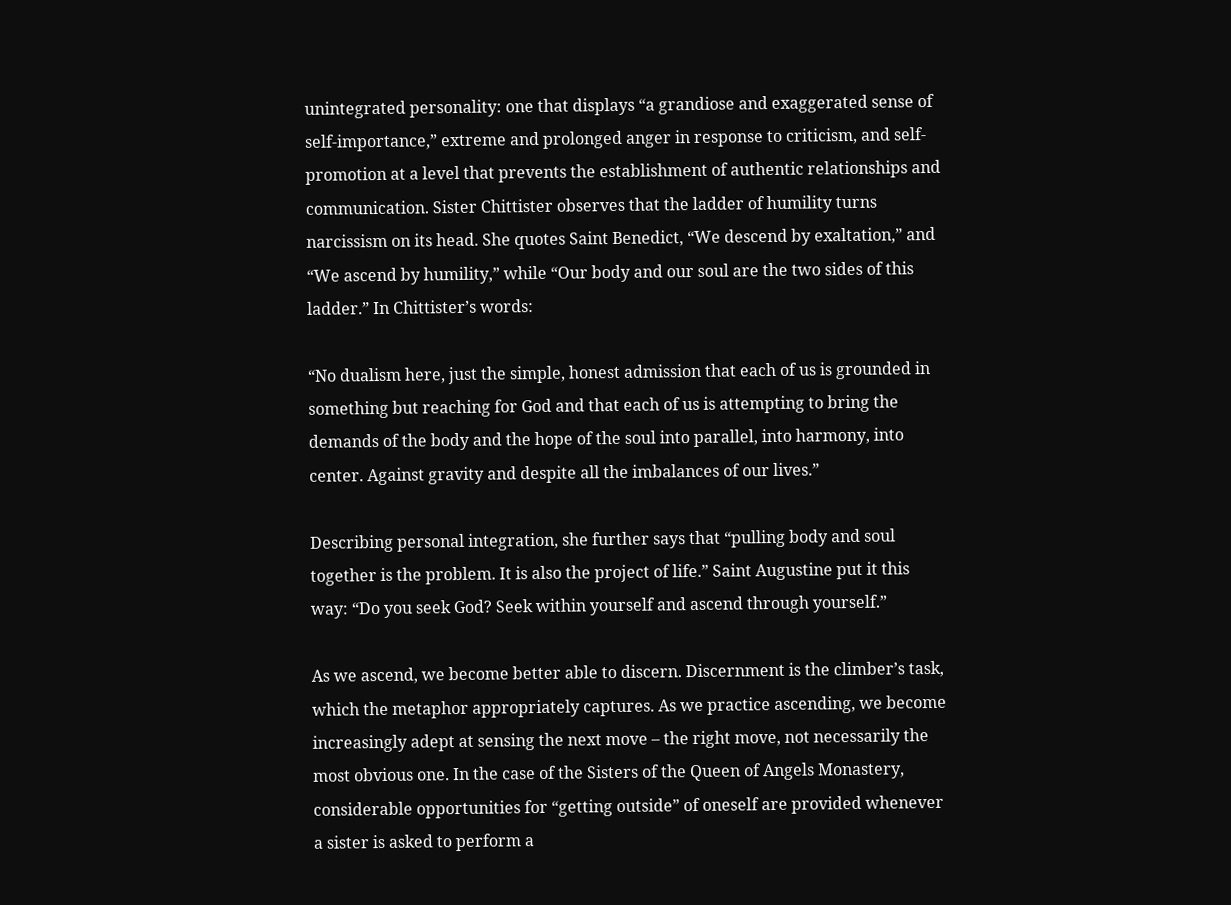unintegrated personality: one that displays “a grandiose and exaggerated sense of self-importance,” extreme and prolonged anger in response to criticism, and self-promotion at a level that prevents the establishment of authentic relationships and communication. Sister Chittister observes that the ladder of humility turns narcissism on its head. She quotes Saint Benedict, “We descend by exaltation,” and “We ascend by humility,” while “Our body and our soul are the two sides of this ladder.” In Chittister’s words:

“No dualism here, just the simple, honest admission that each of us is grounded in something but reaching for God and that each of us is attempting to bring the demands of the body and the hope of the soul into parallel, into harmony, into center. Against gravity and despite all the imbalances of our lives.”

Describing personal integration, she further says that “pulling body and soul together is the problem. It is also the project of life.” Saint Augustine put it this way: “Do you seek God? Seek within yourself and ascend through yourself.”

As we ascend, we become better able to discern. Discernment is the climber’s task, which the metaphor appropriately captures. As we practice ascending, we become increasingly adept at sensing the next move – the right move, not necessarily the most obvious one. In the case of the Sisters of the Queen of Angels Monastery, considerable opportunities for “getting outside” of oneself are provided whenever a sister is asked to perform a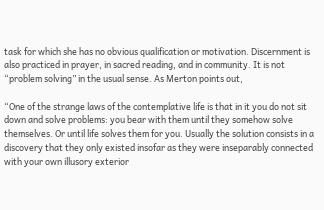task for which she has no obvious qualification or motivation. Discernment is also practiced in prayer, in sacred reading, and in community. It is not “problem solving” in the usual sense. As Merton points out,

“One of the strange laws of the contemplative life is that in it you do not sit down and solve problems: you bear with them until they somehow solve themselves. Or until life solves them for you. Usually the solution consists in a discovery that they only existed insofar as they were inseparably connected with your own illusory exterior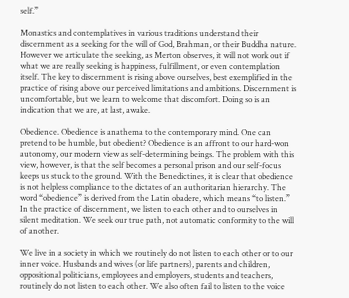self.”

Monastics and contemplatives in various traditions understand their discernment as a seeking for the will of God, Brahman, or their Buddha nature. However we articulate the seeking, as Merton observes, it will not work out if what we are really seeking is happiness, fulfillment, or even contemplation itself. The key to discernment is rising above ourselves, best exemplified in the practice of rising above our perceived limitations and ambitions. Discernment is uncomfortable, but we learn to welcome that discomfort. Doing so is an indication that we are, at last, awake.

Obedience. Obedience is anathema to the contemporary mind. One can pretend to be humble, but obedient? Obedience is an affront to our hard-won autonomy, our modern view as self-determining beings. The problem with this view, however, is that the self becomes a personal prison and our self-focus keeps us stuck to the ground. With the Benedictines, it is clear that obedience is not helpless compliance to the dictates of an authoritarian hierarchy. The word “obedience” is derived from the Latin obadere, which means “to listen.” In the practice of discernment, we listen to each other and to ourselves in silent meditation. We seek our true path, not automatic conformity to the will of another.

We live in a society in which we routinely do not listen to each other or to our inner voice. Husbands and wives (or life partners), parents and children, oppositional politicians, employees and employers, students and teachers, routinely do not listen to each other. We also often fail to listen to the voice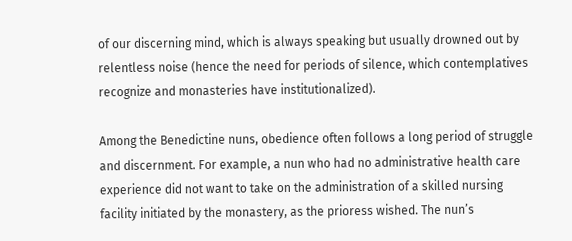of our discerning mind, which is always speaking but usually drowned out by relentless noise (hence the need for periods of silence, which contemplatives recognize and monasteries have institutionalized).

Among the Benedictine nuns, obedience often follows a long period of struggle and discernment. For example, a nun who had no administrative health care experience did not want to take on the administration of a skilled nursing facility initiated by the monastery, as the prioress wished. The nun’s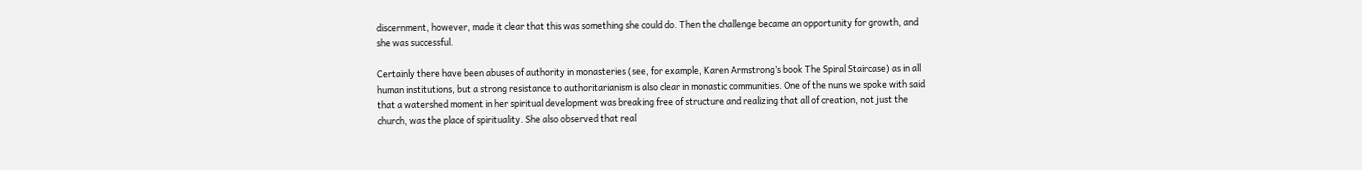discernment, however, made it clear that this was something she could do. Then the challenge became an opportunity for growth, and she was successful.

Certainly there have been abuses of authority in monasteries (see, for example, Karen Armstrong’s book The Spiral Staircase) as in all human institutions, but a strong resistance to authoritarianism is also clear in monastic communities. One of the nuns we spoke with said that a watershed moment in her spiritual development was breaking free of structure and realizing that all of creation, not just the church, was the place of spirituality. She also observed that real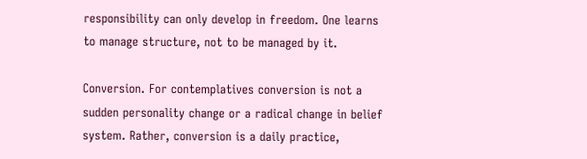responsibility can only develop in freedom. One learns to manage structure, not to be managed by it.

Conversion. For contemplatives conversion is not a sudden personality change or a radical change in belief system. Rather, conversion is a daily practice,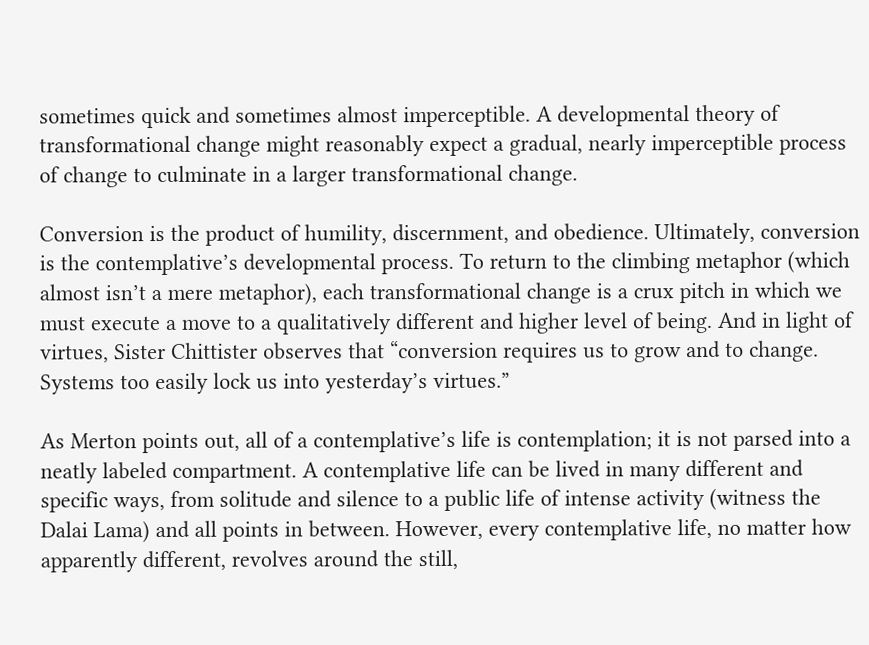sometimes quick and sometimes almost imperceptible. A developmental theory of transformational change might reasonably expect a gradual, nearly imperceptible process of change to culminate in a larger transformational change.

Conversion is the product of humility, discernment, and obedience. Ultimately, conversion is the contemplative’s developmental process. To return to the climbing metaphor (which almost isn’t a mere metaphor), each transformational change is a crux pitch in which we must execute a move to a qualitatively different and higher level of being. And in light of virtues, Sister Chittister observes that “conversion requires us to grow and to change. Systems too easily lock us into yesterday’s virtues.”

As Merton points out, all of a contemplative’s life is contemplation; it is not parsed into a neatly labeled compartment. A contemplative life can be lived in many different and specific ways, from solitude and silence to a public life of intense activity (witness the Dalai Lama) and all points in between. However, every contemplative life, no matter how apparently different, revolves around the still,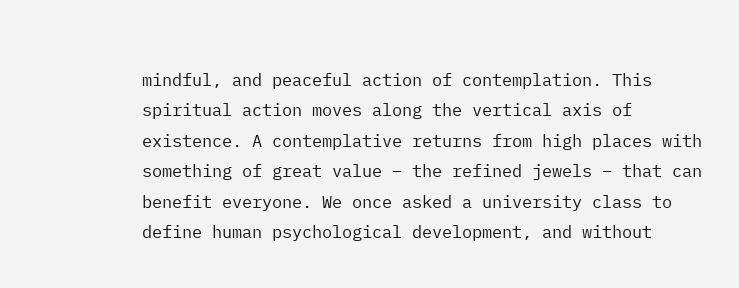mindful, and peaceful action of contemplation. This spiritual action moves along the vertical axis of existence. A contemplative returns from high places with something of great value – the refined jewels – that can benefit everyone. We once asked a university class to define human psychological development, and without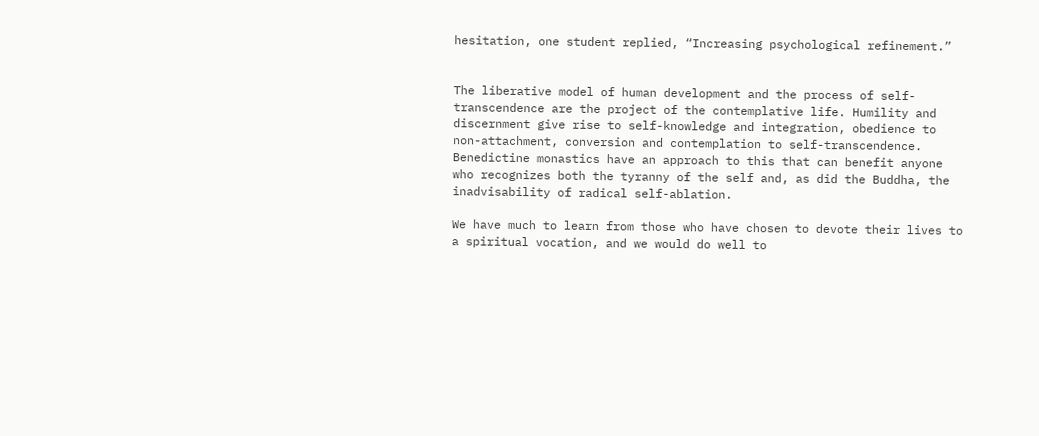hesitation, one student replied, “Increasing psychological refinement.”


The liberative model of human development and the process of self-transcendence are the project of the contemplative life. Humility and discernment give rise to self-knowledge and integration, obedience to non-attachment, conversion and contemplation to self-transcendence. Benedictine monastics have an approach to this that can benefit anyone who recognizes both the tyranny of the self and, as did the Buddha, the inadvisability of radical self-ablation.

We have much to learn from those who have chosen to devote their lives to a spiritual vocation, and we would do well to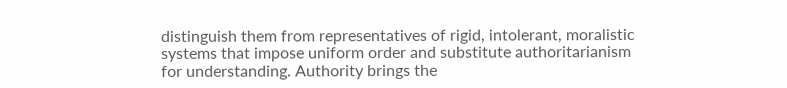distinguish them from representatives of rigid, intolerant, moralistic systems that impose uniform order and substitute authoritarianism for understanding. Authority brings the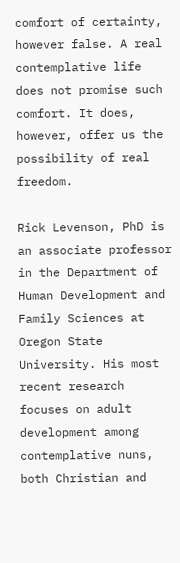comfort of certainty, however false. A real contemplative life does not promise such comfort. It does, however, offer us the possibility of real freedom.

Rick Levenson, PhD is an associate professor in the Department of Human Development and Family Sciences at Oregon State University. His most recent research focuses on adult development among contemplative nuns, both Christian and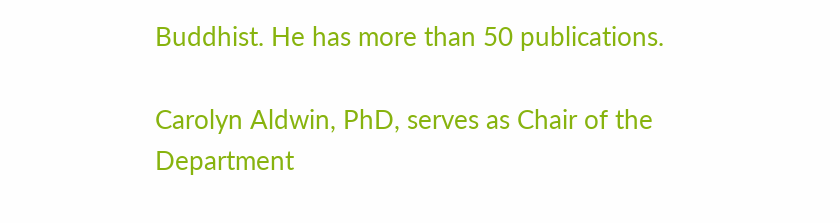Buddhist. He has more than 50 publications.

Carolyn Aldwin, PhD, serves as Chair of the Department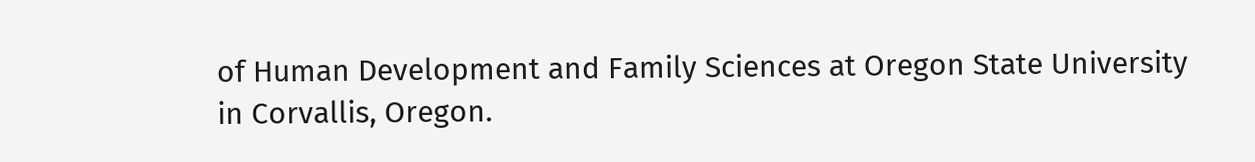of Human Development and Family Sciences at Oregon State University in Corvallis, Oregon.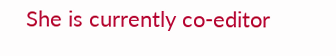She is currently co-editor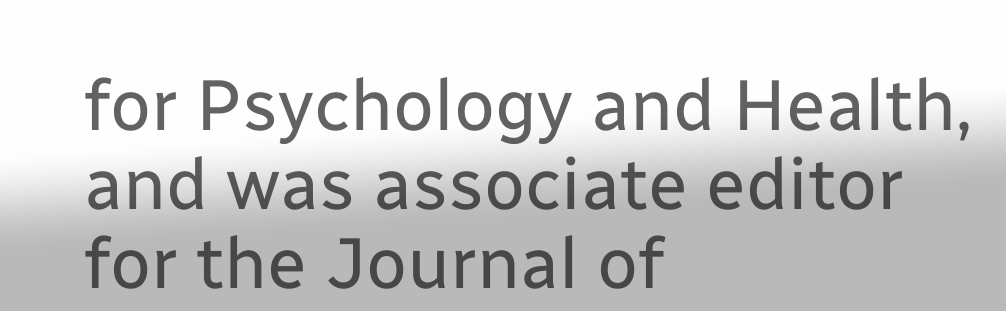for Psychology and Health, and was associate editor for the Journal of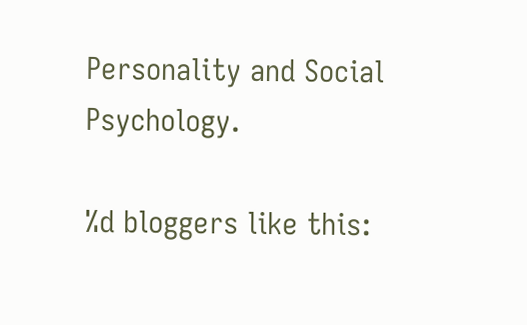Personality and Social Psychology.

%d bloggers like this: